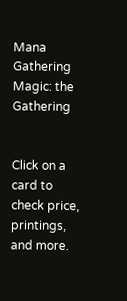Mana Gathering Magic: the Gathering


Click on a card to check price, printings, and more.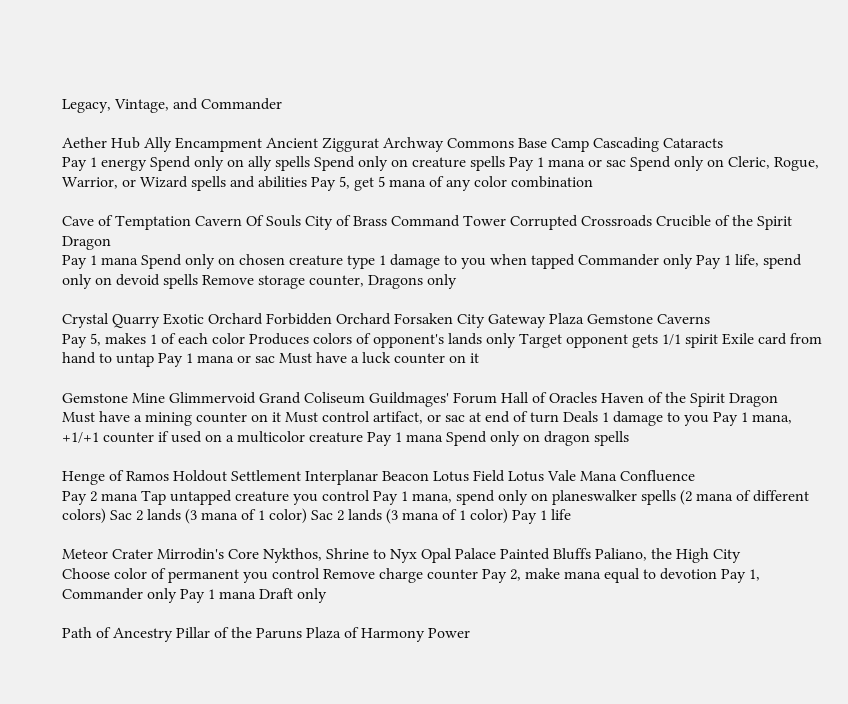Legacy, Vintage, and Commander

Aether Hub Ally Encampment Ancient Ziggurat Archway Commons Base Camp Cascading Cataracts
Pay 1 energy Spend only on ally spells Spend only on creature spells Pay 1 mana or sac Spend only on Cleric, Rogue, Warrior, or Wizard spells and abilities Pay 5, get 5 mana of any color combination

Cave of Temptation Cavern Of Souls City of Brass Command Tower Corrupted Crossroads Crucible of the Spirit Dragon
Pay 1 mana Spend only on chosen creature type 1 damage to you when tapped Commander only Pay 1 life, spend only on devoid spells Remove storage counter, Dragons only

Crystal Quarry Exotic Orchard Forbidden Orchard Forsaken City Gateway Plaza Gemstone Caverns
Pay 5, makes 1 of each color Produces colors of opponent's lands only Target opponent gets 1/1 spirit Exile card from hand to untap Pay 1 mana or sac Must have a luck counter on it

Gemstone Mine Glimmervoid Grand Coliseum Guildmages' Forum Hall of Oracles Haven of the Spirit Dragon
Must have a mining counter on it Must control artifact, or sac at end of turn Deals 1 damage to you Pay 1 mana, +1/+1 counter if used on a multicolor creature Pay 1 mana Spend only on dragon spells

Henge of Ramos Holdout Settlement Interplanar Beacon Lotus Field Lotus Vale Mana Confluence
Pay 2 mana Tap untapped creature you control Pay 1 mana, spend only on planeswalker spells (2 mana of different colors) Sac 2 lands (3 mana of 1 color) Sac 2 lands (3 mana of 1 color) Pay 1 life

Meteor Crater Mirrodin's Core Nykthos, Shrine to Nyx Opal Palace Painted Bluffs Paliano, the High City
Choose color of permanent you control Remove charge counter Pay 2, make mana equal to devotion Pay 1, Commander only Pay 1 mana Draft only

Path of Ancestry Pillar of the Paruns Plaza of Harmony Power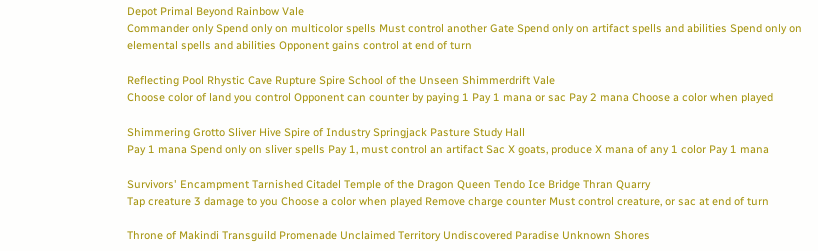Depot Primal Beyond Rainbow Vale
Commander only Spend only on multicolor spells Must control another Gate Spend only on artifact spells and abilities Spend only on elemental spells and abilities Opponent gains control at end of turn

Reflecting Pool Rhystic Cave Rupture Spire School of the Unseen Shimmerdrift Vale
Choose color of land you control Opponent can counter by paying 1 Pay 1 mana or sac Pay 2 mana Choose a color when played

Shimmering Grotto Sliver Hive Spire of Industry Springjack Pasture Study Hall
Pay 1 mana Spend only on sliver spells Pay 1, must control an artifact Sac X goats, produce X mana of any 1 color Pay 1 mana

Survivors' Encampment Tarnished Citadel Temple of the Dragon Queen Tendo Ice Bridge Thran Quarry
Tap creature 3 damage to you Choose a color when played Remove charge counter Must control creature, or sac at end of turn

Throne of Makindi Transguild Promenade Unclaimed Territory Undiscovered Paradise Unknown Shores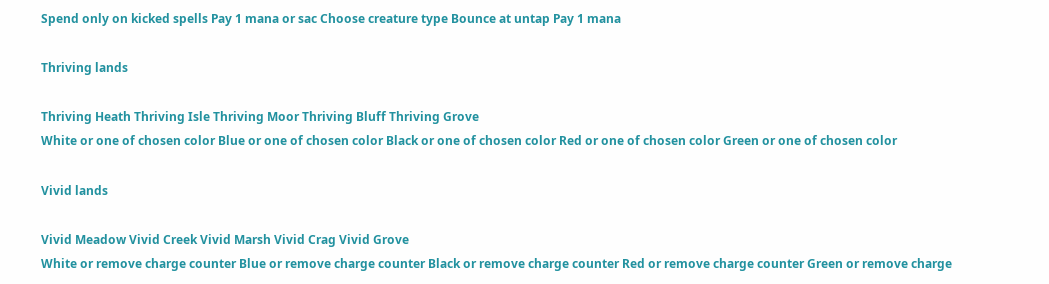Spend only on kicked spells Pay 1 mana or sac Choose creature type Bounce at untap Pay 1 mana

Thriving lands

Thriving Heath Thriving Isle Thriving Moor Thriving Bluff Thriving Grove
White or one of chosen color Blue or one of chosen color Black or one of chosen color Red or one of chosen color Green or one of chosen color

Vivid lands

Vivid Meadow Vivid Creek Vivid Marsh Vivid Crag Vivid Grove
White or remove charge counter Blue or remove charge counter Black or remove charge counter Red or remove charge counter Green or remove charge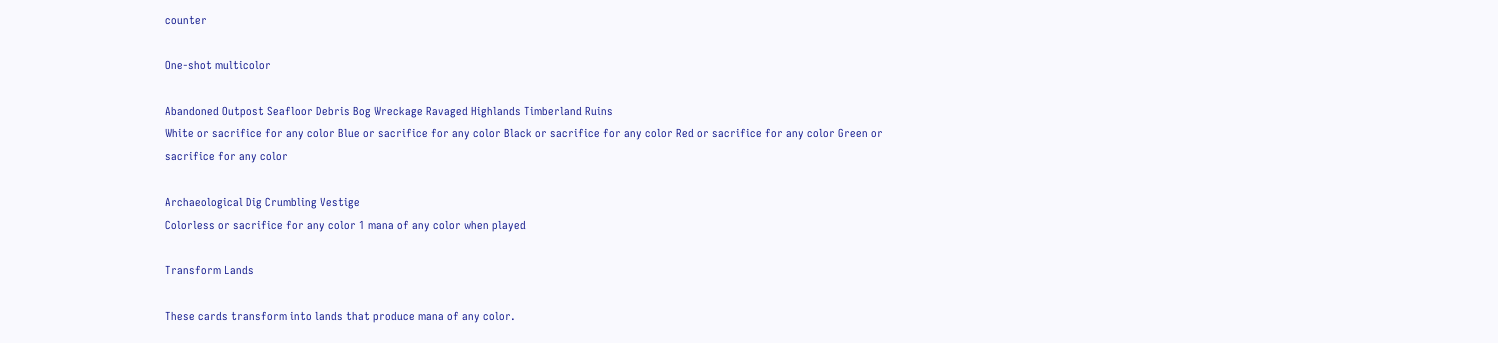counter

One-shot multicolor

Abandoned Outpost Seafloor Debris Bog Wreckage Ravaged Highlands Timberland Ruins
White or sacrifice for any color Blue or sacrifice for any color Black or sacrifice for any color Red or sacrifice for any color Green or sacrifice for any color

Archaeological Dig Crumbling Vestige
Colorless or sacrifice for any color 1 mana of any color when played

Transform Lands

These cards transform into lands that produce mana of any color.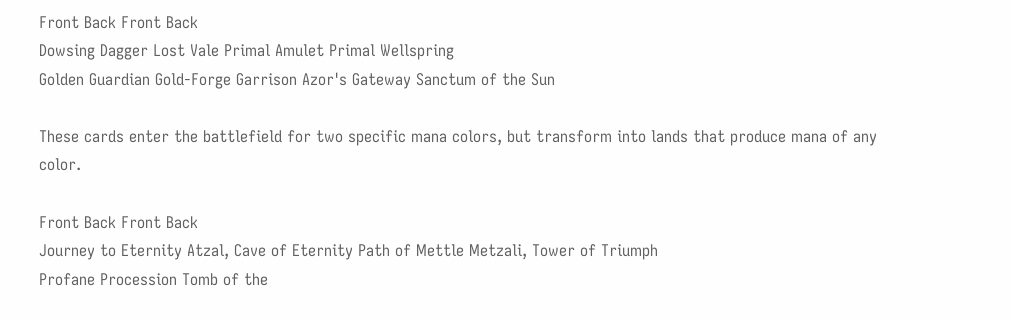Front Back Front Back
Dowsing Dagger Lost Vale Primal Amulet Primal Wellspring
Golden Guardian Gold-Forge Garrison Azor's Gateway Sanctum of the Sun

These cards enter the battlefield for two specific mana colors, but transform into lands that produce mana of any color.

Front Back Front Back
Journey to Eternity Atzal, Cave of Eternity Path of Mettle Metzali, Tower of Triumph
Profane Procession Tomb of the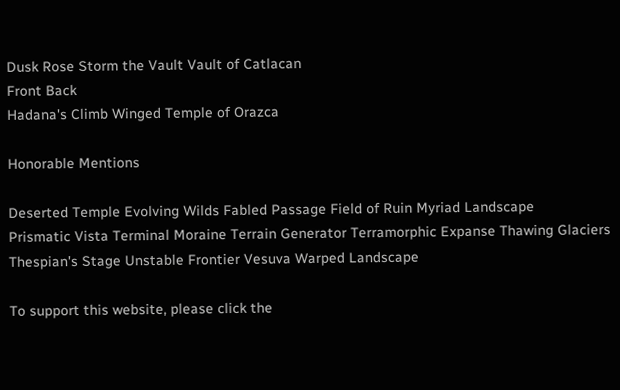Dusk Rose Storm the Vault Vault of Catlacan
Front Back
Hadana's Climb Winged Temple of Orazca

Honorable Mentions

Deserted Temple Evolving Wilds Fabled Passage Field of Ruin Myriad Landscape
Prismatic Vista Terminal Moraine Terrain Generator Terramorphic Expanse Thawing Glaciers
Thespian's Stage Unstable Frontier Vesuva Warped Landscape

To support this website, please click the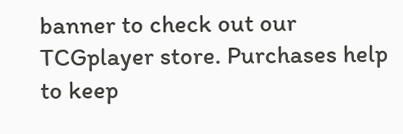banner to check out our TCGplayer store. Purchases help to keep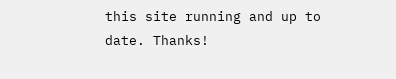this site running and up to date. Thanks!